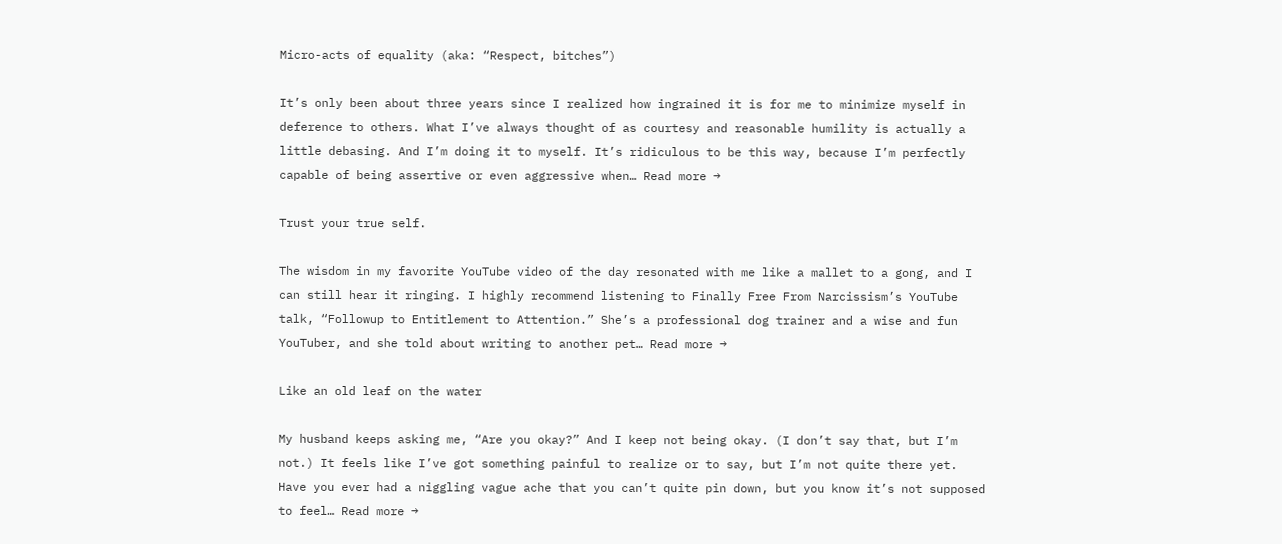Micro-acts of equality (aka: “Respect, bitches”)

It’s only been about three years since I realized how ingrained it is for me to minimize myself in deference to others. What I’ve always thought of as courtesy and reasonable humility is actually a little debasing. And I’m doing it to myself. It’s ridiculous to be this way, because I’m perfectly capable of being assertive or even aggressive when… Read more →

Trust your true self.

The wisdom in my favorite YouTube video of the day resonated with me like a mallet to a gong, and I can still hear it ringing. I highly recommend listening to Finally Free From Narcissism’s YouTube talk, “Followup to Entitlement to Attention.” She’s a professional dog trainer and a wise and fun YouTuber, and she told about writing to another pet… Read more →

Like an old leaf on the water

My husband keeps asking me, “Are you okay?” And I keep not being okay. (I don’t say that, but I’m not.) It feels like I’ve got something painful to realize or to say, but I’m not quite there yet. Have you ever had a niggling vague ache that you can’t quite pin down, but you know it’s not supposed to feel… Read more →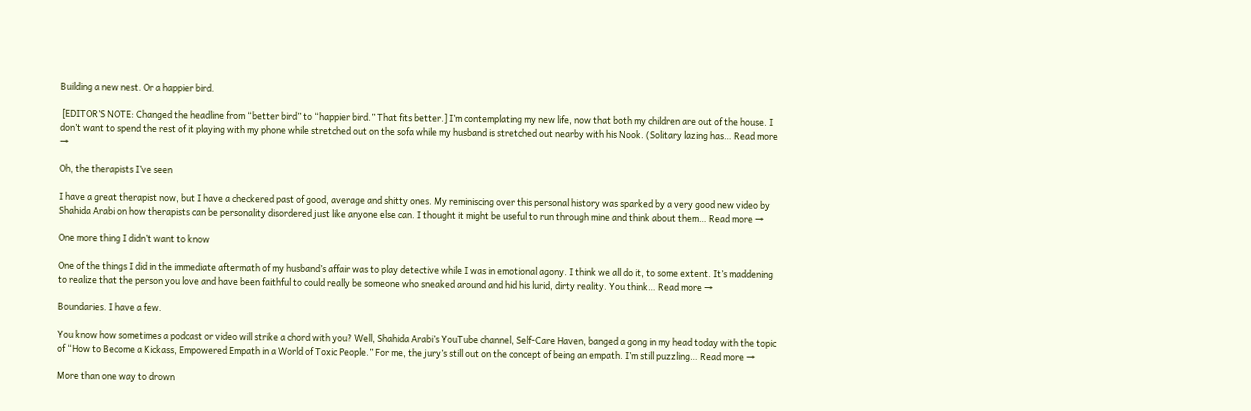Building a new nest. Or a happier bird.

 [EDITOR’S NOTE: Changed the headline from “better bird” to “happier bird.” That fits better.] I’m contemplating my new life, now that both my children are out of the house. I don’t want to spend the rest of it playing with my phone while stretched out on the sofa while my husband is stretched out nearby with his Nook. (Solitary lazing has… Read more →

Oh, the therapists I’ve seen

I have a great therapist now, but I have a checkered past of good, average and shitty ones. My reminiscing over this personal history was sparked by a very good new video by Shahida Arabi on how therapists can be personality disordered just like anyone else can. I thought it might be useful to run through mine and think about them… Read more →

One more thing I didn’t want to know

One of the things I did in the immediate aftermath of my husband’s affair was to play detective while I was in emotional agony. I think we all do it, to some extent. It’s maddening to realize that the person you love and have been faithful to could really be someone who sneaked around and hid his lurid, dirty reality. You think… Read more →

Boundaries. I have a few.

You know how sometimes a podcast or video will strike a chord with you? Well, Shahida Arabi’s YouTube channel, Self-Care Haven, banged a gong in my head today with the topic of “How to Become a Kickass, Empowered Empath in a World of Toxic People.” For me, the jury’s still out on the concept of being an empath. I’m still puzzling… Read more →

More than one way to drown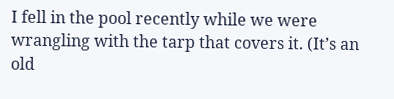I fell in the pool recently while we were wrangling with the tarp that covers it. (It’s an old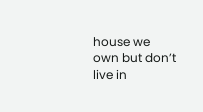house we own but don’t live in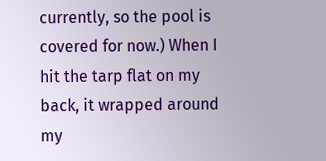currently, so the pool is covered for now.) When I hit the tarp flat on my back, it wrapped around my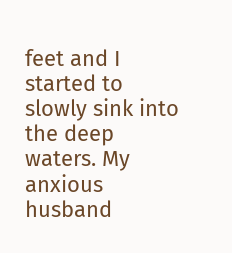feet and I started to slowly sink into the deep waters. My anxious husband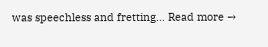was speechless and fretting… Read more →